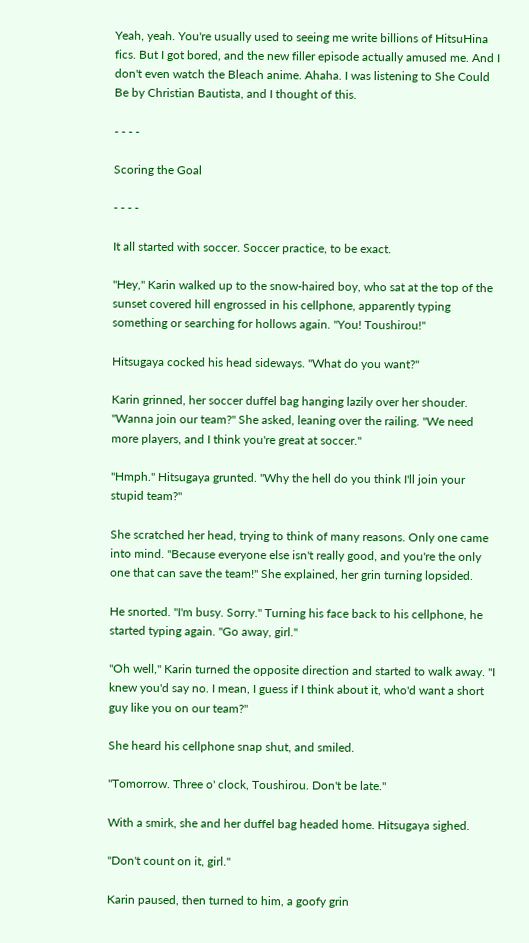Yeah, yeah. You're usually used to seeing me write billions of HitsuHina fics. But I got bored, and the new filler episode actually amused me. And I don't even watch the Bleach anime. Ahaha. I was listening to She Could Be by Christian Bautista, and I thought of this.

- - - -

Scoring the Goal

- - - -

It all started with soccer. Soccer practice, to be exact.

"Hey," Karin walked up to the snow-haired boy, who sat at the top of the sunset covered hill engrossed in his cellphone, apparently typing something or searching for hollows again. "You! Toushirou!"

Hitsugaya cocked his head sideways. "What do you want?"

Karin grinned, her soccer duffel bag hanging lazily over her shouder. "Wanna join our team?" She asked, leaning over the railing. "We need more players, and I think you're great at soccer."

"Hmph." Hitsugaya grunted. "Why the hell do you think I'll join your stupid team?"

She scratched her head, trying to think of many reasons. Only one came into mind. "Because everyone else isn't really good, and you're the only one that can save the team!" She explained, her grin turning lopsided.

He snorted. "I'm busy. Sorry." Turning his face back to his cellphone, he started typing again. "Go away, girl."

"Oh well," Karin turned the opposite direction and started to walk away. "I knew you'd say no. I mean, I guess if I think about it, who'd want a short guy like you on our team?"

She heard his cellphone snap shut, and smiled.

"Tomorrow. Three o' clock, Toushirou. Don't be late."

With a smirk, she and her duffel bag headed home. Hitsugaya sighed.

"Don't count on it, girl."

Karin paused, then turned to him, a goofy grin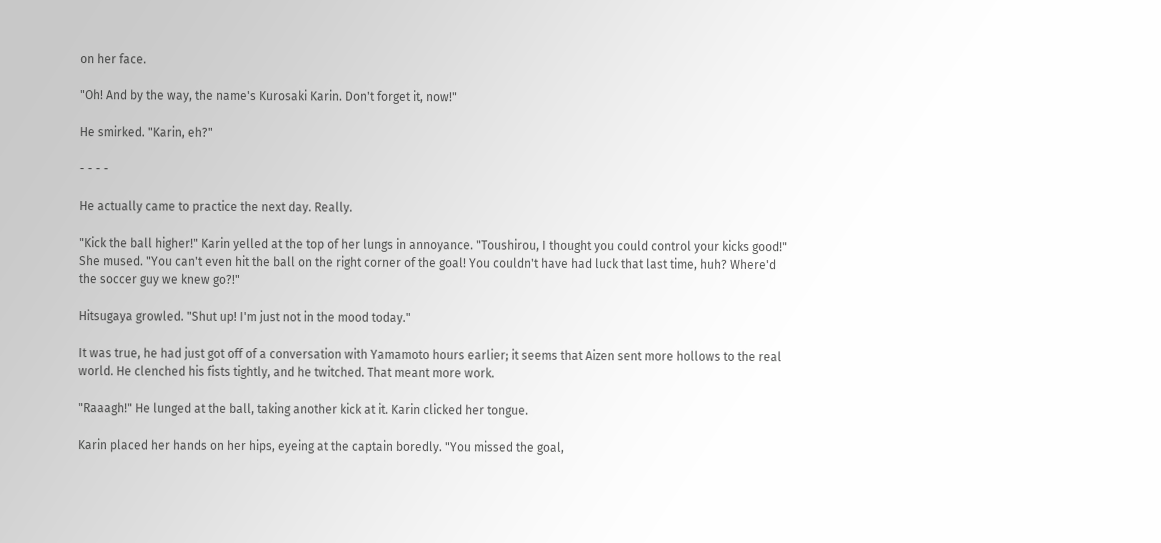on her face.

"Oh! And by the way, the name's Kurosaki Karin. Don't forget it, now!"

He smirked. "Karin, eh?"

- - - -

He actually came to practice the next day. Really.

"Kick the ball higher!" Karin yelled at the top of her lungs in annoyance. "Toushirou, I thought you could control your kicks good!" She mused. "You can't even hit the ball on the right corner of the goal! You couldn't have had luck that last time, huh? Where'd the soccer guy we knew go?!"

Hitsugaya growled. "Shut up! I'm just not in the mood today."

It was true, he had just got off of a conversation with Yamamoto hours earlier; it seems that Aizen sent more hollows to the real world. He clenched his fists tightly, and he twitched. That meant more work.

"Raaagh!" He lunged at the ball, taking another kick at it. Karin clicked her tongue.

Karin placed her hands on her hips, eyeing at the captain boredly. "You missed the goal,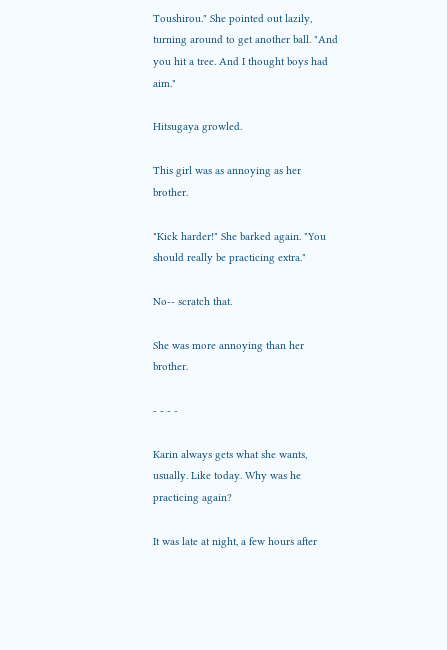Toushirou." She pointed out lazily, turning around to get another ball. "And you hit a tree. And I thought boys had aim."

Hitsugaya growled.

This girl was as annoying as her brother.

"Kick harder!" She barked again. "You should really be practicing extra."

No-- scratch that.

She was more annoying than her brother.

- - - -

Karin always gets what she wants, usually. Like today. Why was he practicing again?

It was late at night, a few hours after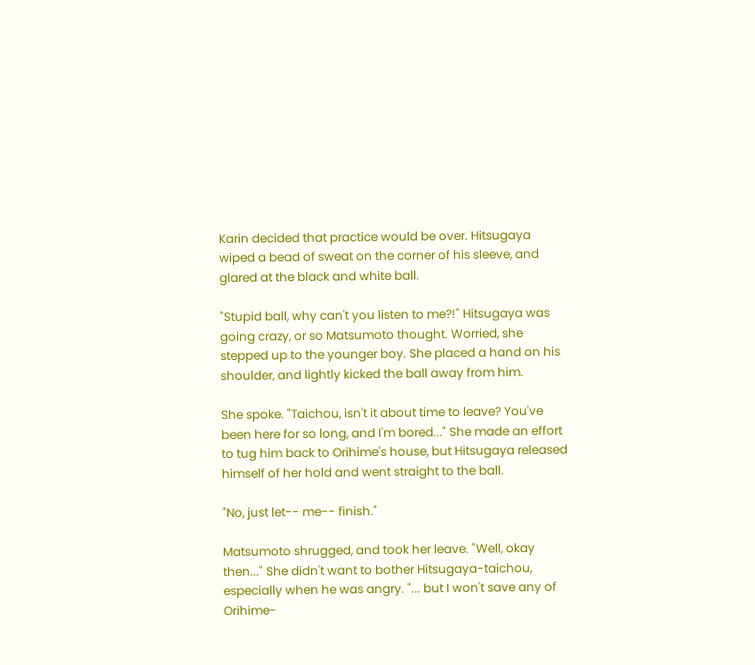Karin decided that practice would be over. Hitsugaya wiped a bead of sweat on the corner of his sleeve, and glared at the black and white ball.

"Stupid ball, why can't you listen to me?!" Hitsugaya was going crazy, or so Matsumoto thought. Worried, she stepped up to the younger boy. She placed a hand on his shoulder, and lightly kicked the ball away from him.

She spoke. "Taichou, isn't it about time to leave? You've been here for so long, and I'm bored..." She made an effort to tug him back to Orihime's house, but Hitsugaya released himself of her hold and went straight to the ball.

"No, just let-- me-- finish."

Matsumoto shrugged, and took her leave. "Well, okay then..." She didn't want to bother Hitsugaya-taichou, especially when he was angry. "... but I won't save any of Orihime-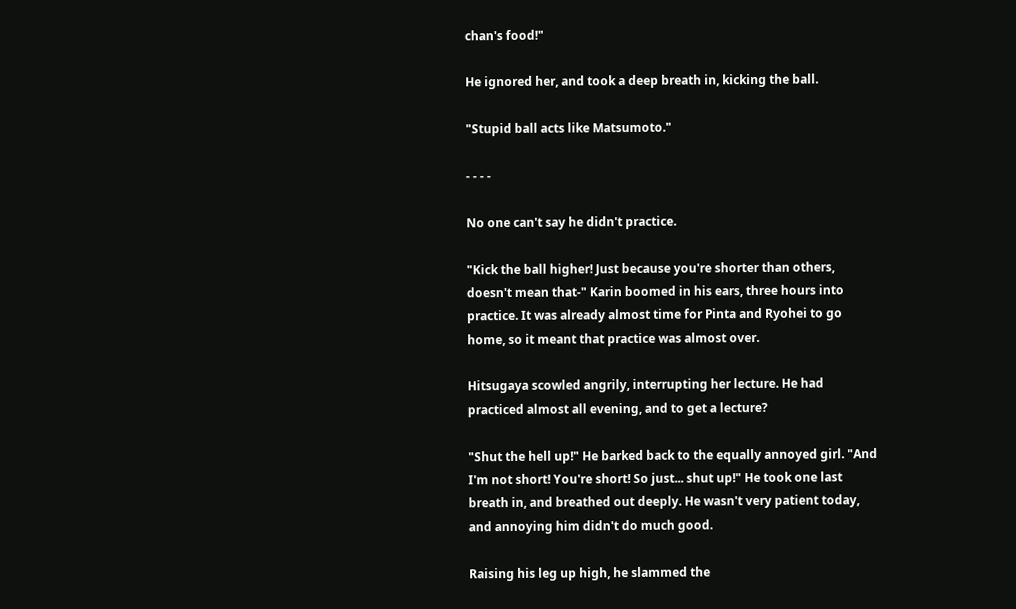chan's food!"

He ignored her, and took a deep breath in, kicking the ball.

"Stupid ball acts like Matsumoto."

- - - -

No one can't say he didn't practice.

"Kick the ball higher! Just because you're shorter than others, doesn't mean that-" Karin boomed in his ears, three hours into practice. It was already almost time for Pinta and Ryohei to go home, so it meant that practice was almost over.

Hitsugaya scowled angrily, interrupting her lecture. He had practiced almost all evening, and to get a lecture?

"Shut the hell up!" He barked back to the equally annoyed girl. "And I'm not short! You're short! So just... shut up!" He took one last breath in, and breathed out deeply. He wasn't very patient today, and annoying him didn't do much good.

Raising his leg up high, he slammed the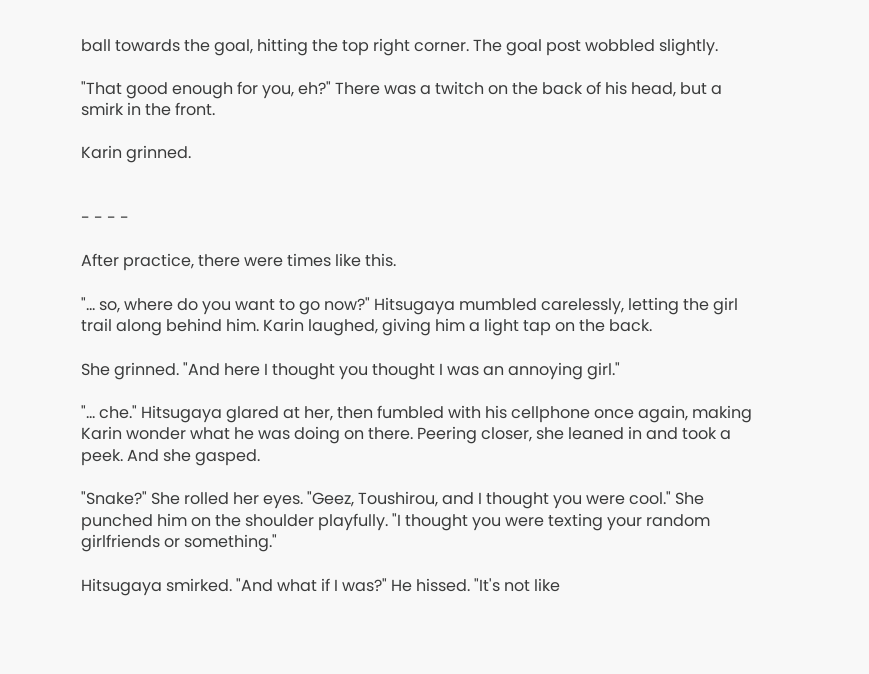ball towards the goal, hitting the top right corner. The goal post wobbled slightly.

"That good enough for you, eh?" There was a twitch on the back of his head, but a smirk in the front.

Karin grinned.


- - - -

After practice, there were times like this.

"... so, where do you want to go now?" Hitsugaya mumbled carelessly, letting the girl trail along behind him. Karin laughed, giving him a light tap on the back.

She grinned. "And here I thought you thought I was an annoying girl."

"... che." Hitsugaya glared at her, then fumbled with his cellphone once again, making Karin wonder what he was doing on there. Peering closer, she leaned in and took a peek. And she gasped.

"Snake?" She rolled her eyes. "Geez, Toushirou, and I thought you were cool." She punched him on the shoulder playfully. "I thought you were texting your random girlfriends or something."

Hitsugaya smirked. "And what if I was?" He hissed. "It's not like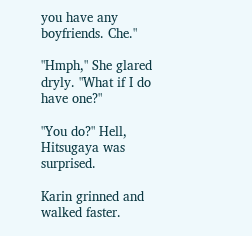you have any boyfriends. Che."

"Hmph," She glared dryly. "What if I do have one?"

"You do?" Hell, Hitsugaya was surprised.

Karin grinned and walked faster.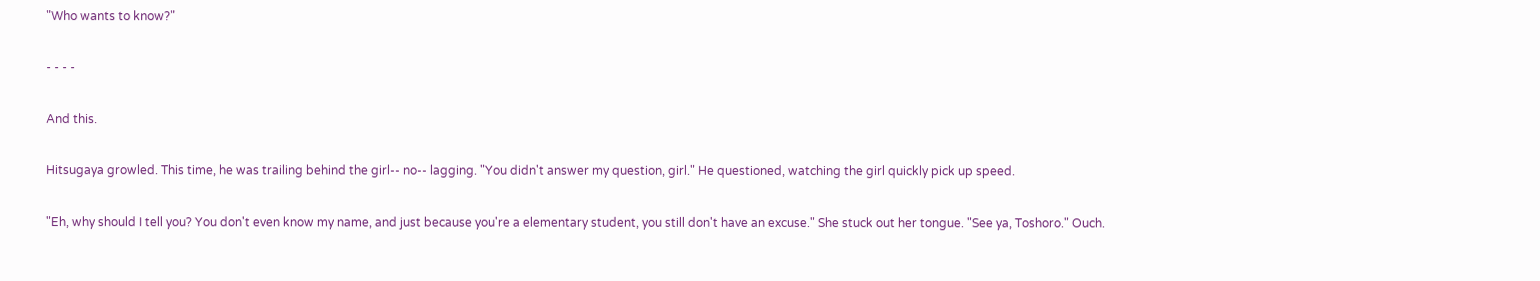"Who wants to know?"

- - - -

And this.

Hitsugaya growled. This time, he was trailing behind the girl-- no-- lagging. "You didn't answer my question, girl." He questioned, watching the girl quickly pick up speed.

"Eh, why should I tell you? You don't even know my name, and just because you're a elementary student, you still don't have an excuse." She stuck out her tongue. "See ya, Toshoro." Ouch.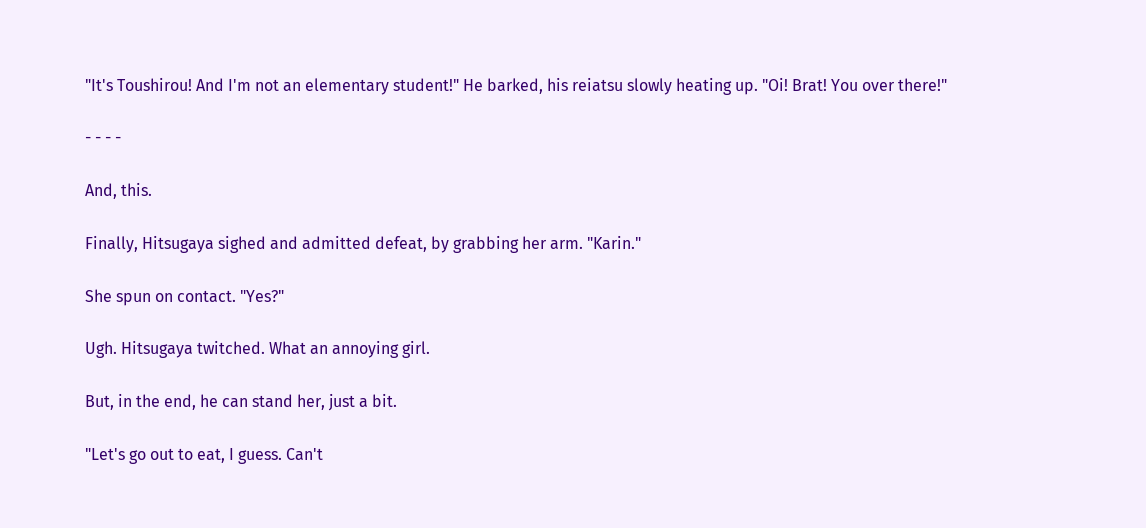"It's Toushirou! And I'm not an elementary student!" He barked, his reiatsu slowly heating up. "Oi! Brat! You over there!"

- - - -

And, this.

Finally, Hitsugaya sighed and admitted defeat, by grabbing her arm. "Karin."

She spun on contact. "Yes?"

Ugh. Hitsugaya twitched. What an annoying girl.

But, in the end, he can stand her, just a bit.

"Let's go out to eat, I guess. Can't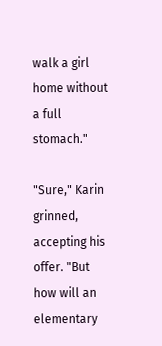walk a girl home without a full stomach."

"Sure," Karin grinned, accepting his offer. "But how will an elementary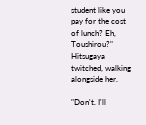student like you pay for the cost of lunch? Eh, Toushirou?" Hitsugaya twitched, walking alongside her.

"Don't. I'll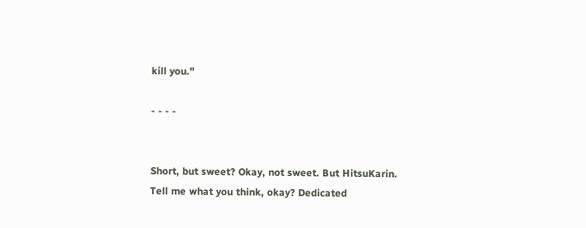kill you."

- - - -


Short, but sweet? Okay, not sweet. But HitsuKarin. Tell me what you think, okay? Dedicated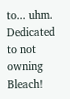to... uhm. Dedicated to not owning Bleach!